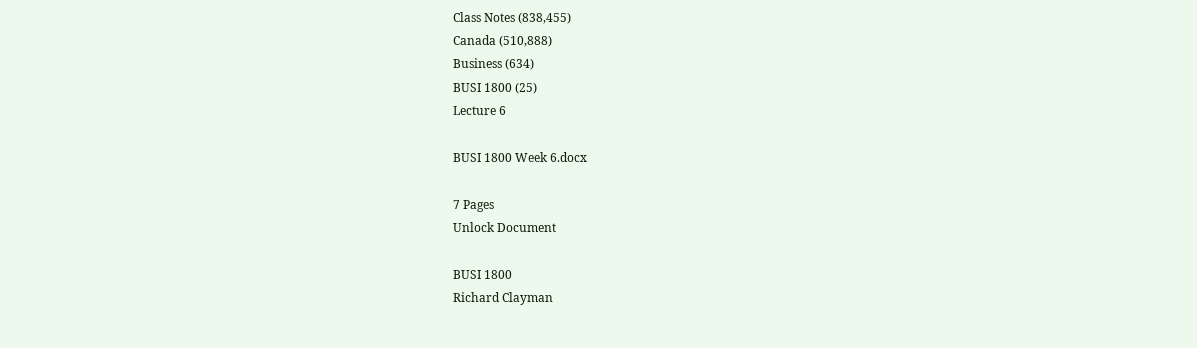Class Notes (838,455)
Canada (510,888)
Business (634)
BUSI 1800 (25)
Lecture 6

BUSI 1800 Week 6.docx

7 Pages
Unlock Document

BUSI 1800
Richard Clayman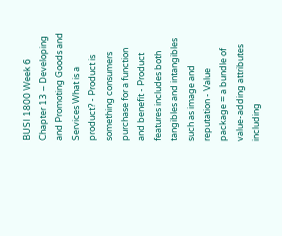BUSI 1800 Week 6 Chapter 13 – Developing and Promoting Goods and Services What is a product? - Product is something consumers purchase for a function and benefit - Product features includes both tangibles and intangibles such as image and reputation - Value package = a bundle of value-adding attributes including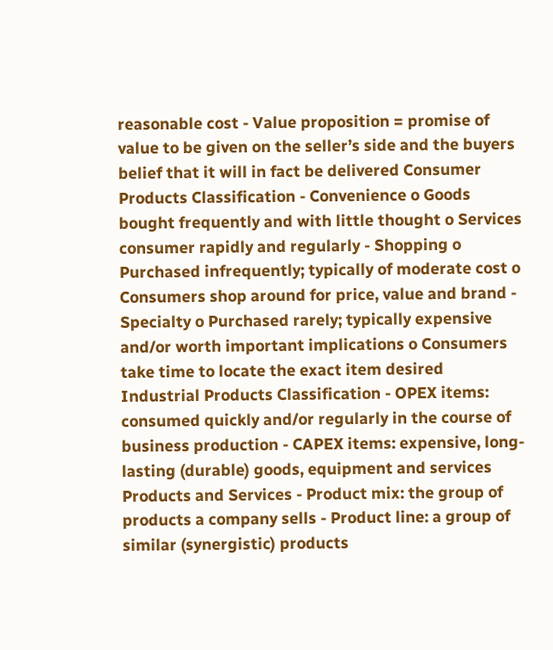reasonable cost - Value proposition = promise of value to be given on the seller’s side and the buyers belief that it will in fact be delivered Consumer Products Classification - Convenience o Goods bought frequently and with little thought o Services consumer rapidly and regularly - Shopping o Purchased infrequently; typically of moderate cost o Consumers shop around for price, value and brand - Specialty o Purchased rarely; typically expensive and/or worth important implications o Consumers take time to locate the exact item desired Industrial Products Classification - OPEX items: consumed quickly and/or regularly in the course of business production - CAPEX items: expensive, long-lasting (durable) goods, equipment and services Products and Services - Product mix: the group of products a company sells - Product line: a group of similar (synergistic) products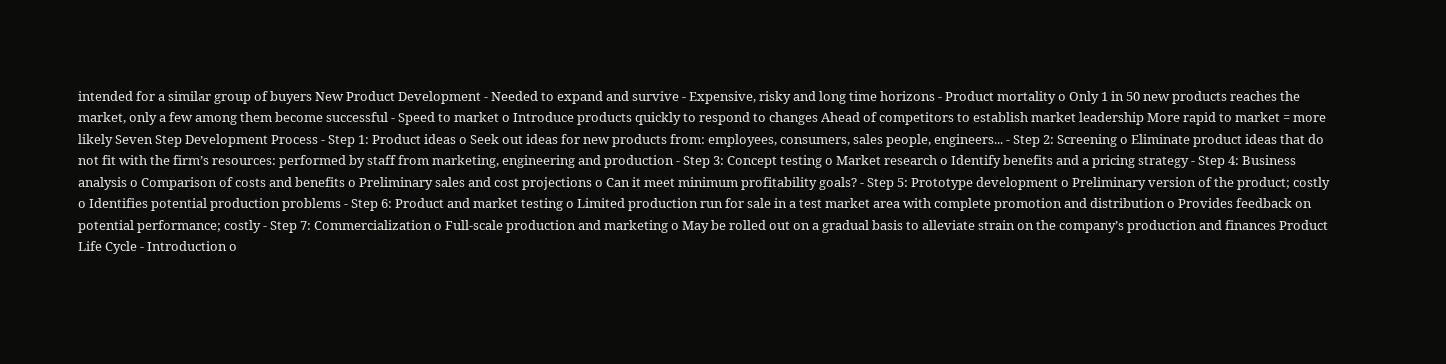intended for a similar group of buyers New Product Development - Needed to expand and survive - Expensive, risky and long time horizons - Product mortality o Only 1 in 50 new products reaches the market, only a few among them become successful - Speed to market o Introduce products quickly to respond to changes Ahead of competitors to establish market leadership More rapid to market = more likely Seven Step Development Process - Step 1: Product ideas o Seek out ideas for new products from: employees, consumers, sales people, engineers... - Step 2: Screening o Eliminate product ideas that do not fit with the firm’s resources: performed by staff from marketing, engineering and production - Step 3: Concept testing o Market research o Identify benefits and a pricing strategy - Step 4: Business analysis o Comparison of costs and benefits o Preliminary sales and cost projections o Can it meet minimum profitability goals? - Step 5: Prototype development o Preliminary version of the product; costly o Identifies potential production problems - Step 6: Product and market testing o Limited production run for sale in a test market area with complete promotion and distribution o Provides feedback on potential performance; costly - Step 7: Commercialization o Full-scale production and marketing o May be rolled out on a gradual basis to alleviate strain on the company’s production and finances Product Life Cycle - Introduction o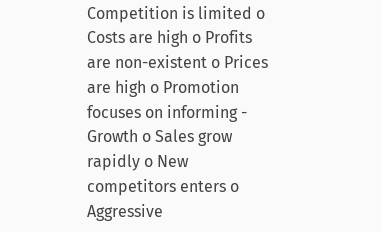Competition is limited o Costs are high o Profits are non-existent o Prices are high o Promotion focuses on informing - Growth o Sales grow rapidly o New competitors enters o Aggressive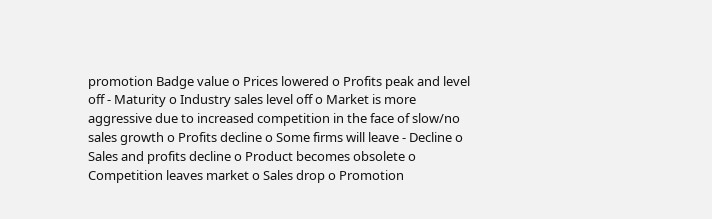promotion Badge value o Prices lowered o Profits peak and level off - Maturity o Industry sales level off o Market is more aggressive due to increased competition in the face of slow/no sales growth o Profits decline o Some firms will leave - Decline o Sales and profits decline o Product becomes obsolete o Competition leaves market o Sales drop o Promotion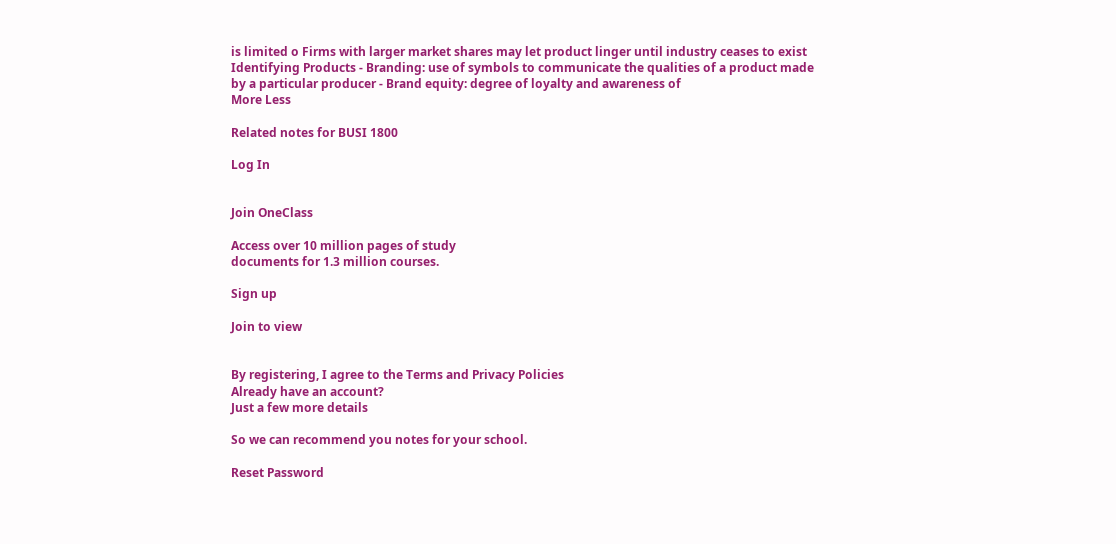is limited o Firms with larger market shares may let product linger until industry ceases to exist Identifying Products - Branding: use of symbols to communicate the qualities of a product made by a particular producer - Brand equity: degree of loyalty and awareness of
More Less

Related notes for BUSI 1800

Log In


Join OneClass

Access over 10 million pages of study
documents for 1.3 million courses.

Sign up

Join to view


By registering, I agree to the Terms and Privacy Policies
Already have an account?
Just a few more details

So we can recommend you notes for your school.

Reset Password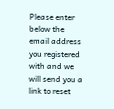Please enter below the email address you registered with and we will send you a link to reset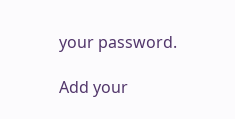your password.

Add your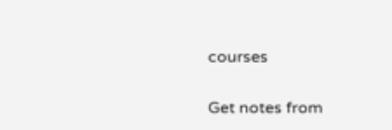courses

Get notes from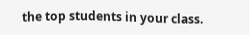the top students in your class.